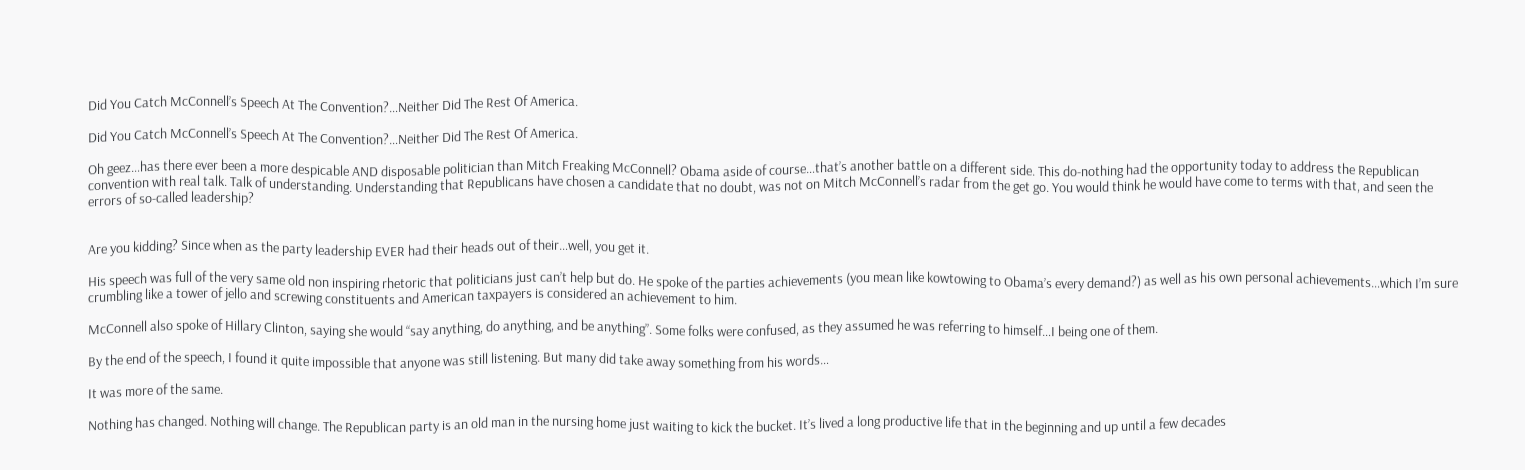Did You Catch McConnell’s Speech At The Convention?…Neither Did The Rest Of America.

Did You Catch McConnell’s Speech At The Convention?…Neither Did The Rest Of America.

Oh geez…has there ever been a more despicable AND disposable politician than Mitch Freaking McConnell? Obama aside of course…that’s another battle on a different side. This do-nothing had the opportunity today to address the Republican convention with real talk. Talk of understanding. Understanding that Republicans have chosen a candidate that no doubt, was not on Mitch McConnell’s radar from the get go. You would think he would have come to terms with that, and seen the errors of so-called leadership?


Are you kidding? Since when as the party leadership EVER had their heads out of their…well, you get it.

His speech was full of the very same old non inspiring rhetoric that politicians just can’t help but do. He spoke of the parties achievements (you mean like kowtowing to Obama’s every demand?) as well as his own personal achievements…which I’m sure crumbling like a tower of jello and screwing constituents and American taxpayers is considered an achievement to him.

McConnell also spoke of Hillary Clinton, saying she would “say anything, do anything, and be anything”. Some folks were confused, as they assumed he was referring to himself…I being one of them.

By the end of the speech, I found it quite impossible that anyone was still listening. But many did take away something from his words…

It was more of the same.

Nothing has changed. Nothing will change. The Republican party is an old man in the nursing home just waiting to kick the bucket. It’s lived a long productive life that in the beginning and up until a few decades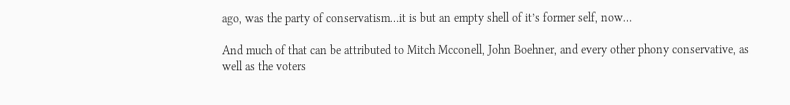ago, was the party of conservatism…it is but an empty shell of it’s former self, now…

And much of that can be attributed to Mitch Mcconell, John Boehner, and every other phony conservative, as well as the voters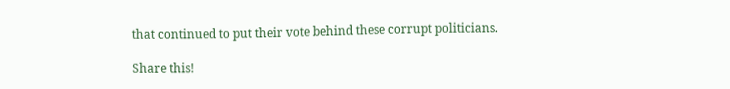that continued to put their vote behind these corrupt politicians.

Share this!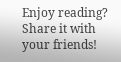Enjoy reading? Share it with your friends!